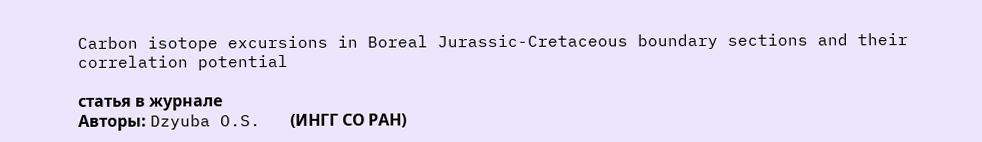Carbon isotope excursions in Boreal Jurassic-Cretaceous boundary sections and their correlation potential

статья в журнале
Авторы: Dzyuba O.S.   (ИНГГ СО РАН)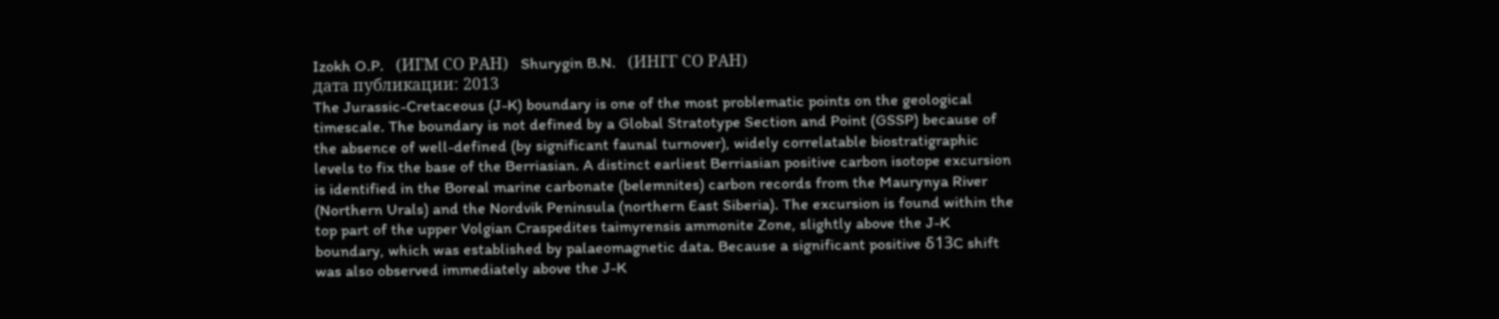Izokh O.P.   (ИГМ СО РАН)   Shurygin B.N.   (ИНГГ СО РАН)
дата публикации: 2013
The Jurassic-Cretaceous (J-K) boundary is one of the most problematic points on the geological timescale. The boundary is not defined by a Global Stratotype Section and Point (GSSP) because of the absence of well-defined (by significant faunal turnover), widely correlatable biostratigraphic levels to fix the base of the Berriasian. A distinct earliest Berriasian positive carbon isotope excursion is identified in the Boreal marine carbonate (belemnites) carbon records from the Maurynya River (Northern Urals) and the Nordvik Peninsula (northern East Siberia). The excursion is found within the top part of the upper Volgian Craspedites taimyrensis ammonite Zone, slightly above the J-K boundary, which was established by palaeomagnetic data. Because a significant positive δ13C shift was also observed immediately above the J-K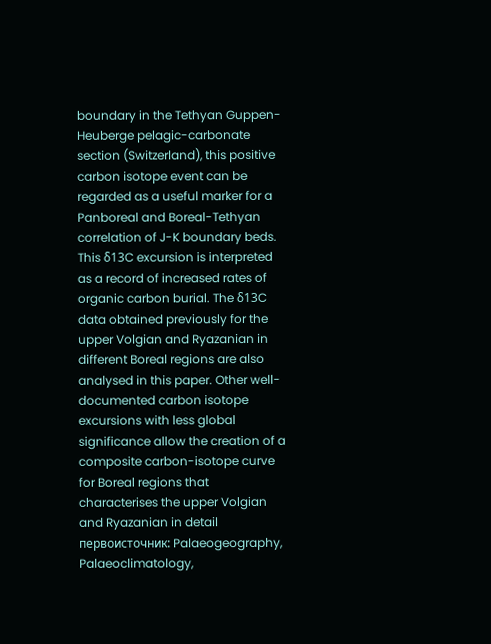boundary in the Tethyan Guppen-Heuberge pelagic-carbonate section (Switzerland), this positive carbon isotope event can be regarded as a useful marker for a Panboreal and Boreal-Tethyan correlation of J-K boundary beds. This δ13C excursion is interpreted as a record of increased rates of organic carbon burial. The δ13C data obtained previously for the upper Volgian and Ryazanian in different Boreal regions are also analysed in this paper. Other well-documented carbon isotope excursions with less global significance allow the creation of a composite carbon-isotope curve for Boreal regions that characterises the upper Volgian and Ryazanian in detail
первоисточник: Palaeogeography, Palaeoclimatology,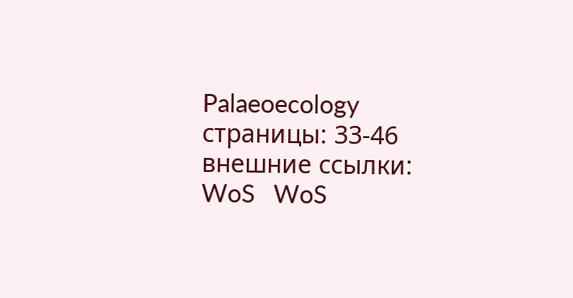Palaeoecology
страницы: 33-46
внешние ссылки:
WoS   WoS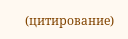(цитирование)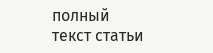полный текст статьи